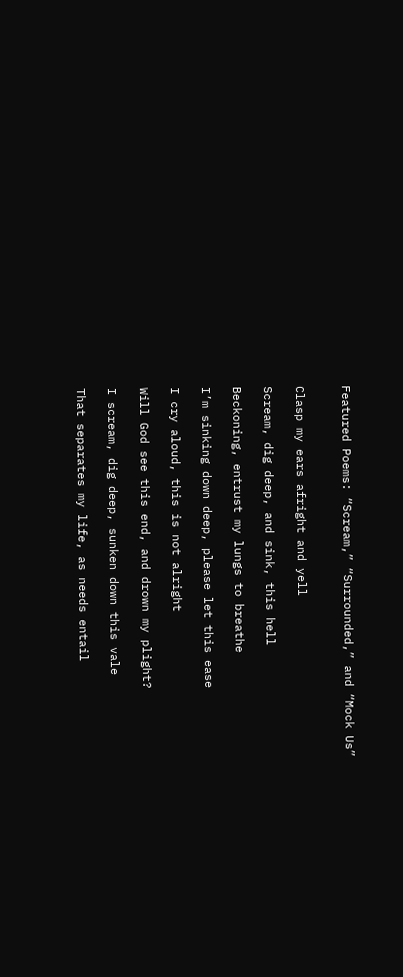Featured Poems: “Scream,” “Surrounded,” and “Mock Us”


Clasp my ears afright and yell

Scream, dig deep, and sink, this hell

Beckoning, entrust my lungs to breathe

I’m sinking down deep, please let this ease

I cry aloud, this is not alright

Will God see this end, and drown my plight?

I scream, dig deep, sunken down this vale

That separates my life, as needs entail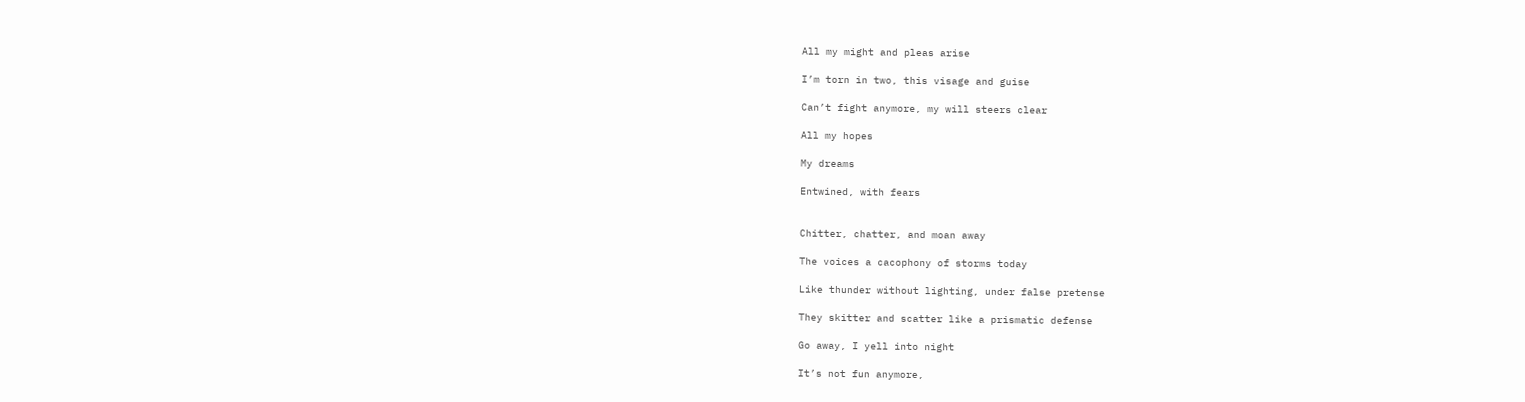All my might and pleas arise

I’m torn in two, this visage and guise

Can’t fight anymore, my will steers clear

All my hopes

My dreams

Entwined, with fears


Chitter, chatter, and moan away

The voices a cacophony of storms today

Like thunder without lighting, under false pretense

They skitter and scatter like a prismatic defense

Go away, I yell into night

It’s not fun anymore,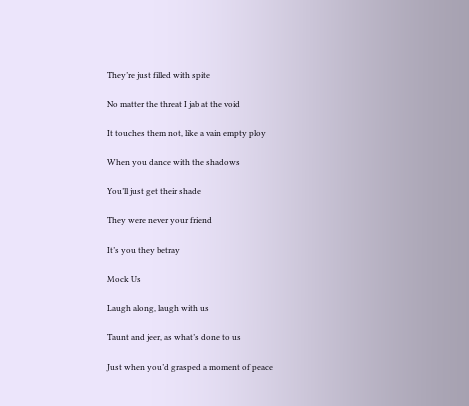They’re just filled with spite

No matter the threat I jab at the void

It touches them not, like a vain empty ploy

When you dance with the shadows

You’ll just get their shade

They were never your friend

It’s you they betray

Mock Us

Laugh along, laugh with us

Taunt and jeer, as what’s done to us

Just when you’d grasped a moment of peace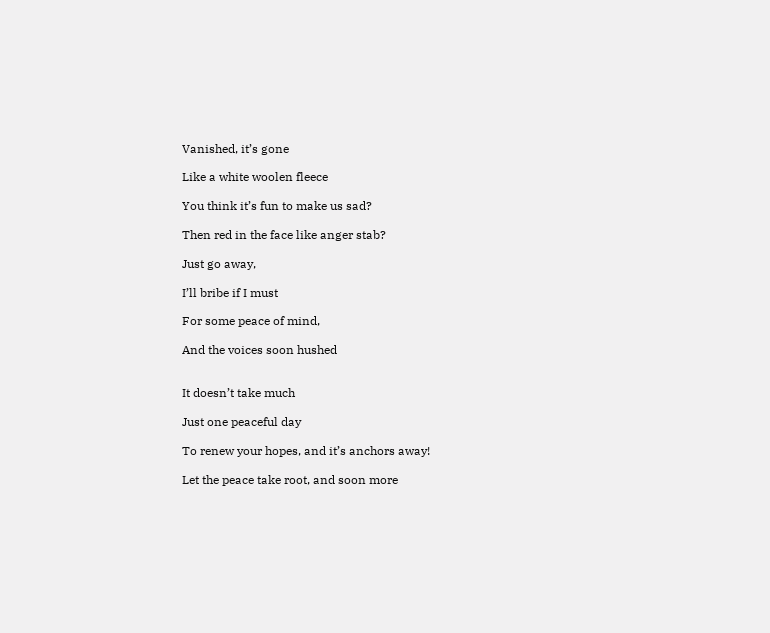Vanished, it’s gone

Like a white woolen fleece

You think it’s fun to make us sad?

Then red in the face like anger stab?

Just go away,

I’ll bribe if I must

For some peace of mind,

And the voices soon hushed


It doesn’t take much

Just one peaceful day

To renew your hopes, and it’s anchors away!

Let the peace take root, and soon more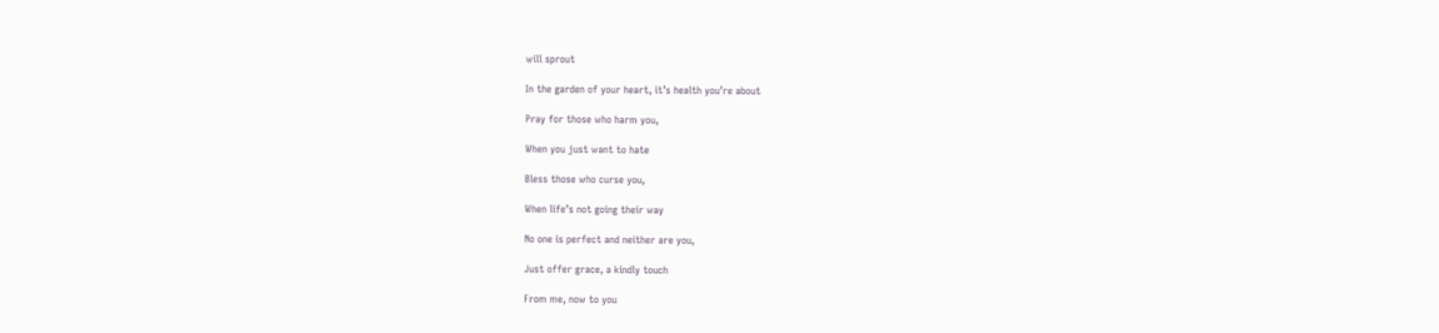will sprout

In the garden of your heart, it’s health you’re about

Pray for those who harm you,

When you just want to hate

Bless those who curse you,

When life’s not going their way

No one is perfect and neither are you,

Just offer grace, a kindly touch

From me, now to you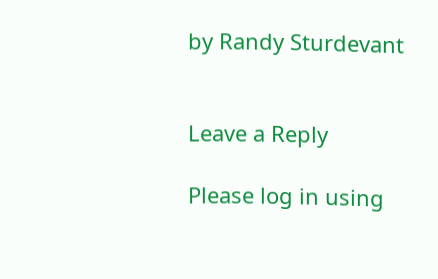by Randy Sturdevant


Leave a Reply

Please log in using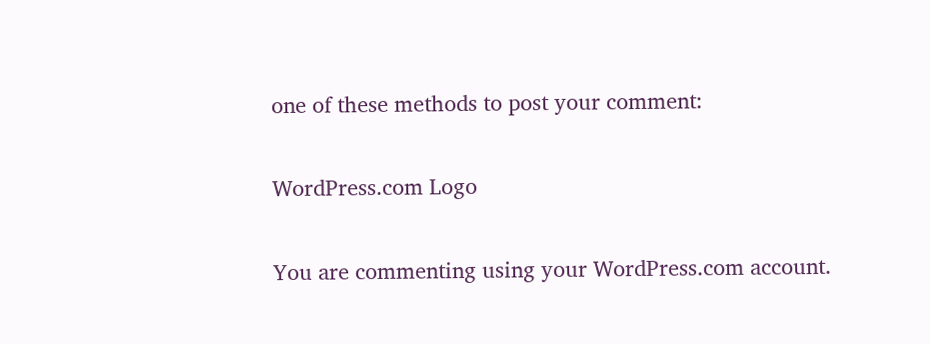one of these methods to post your comment:

WordPress.com Logo

You are commenting using your WordPress.com account.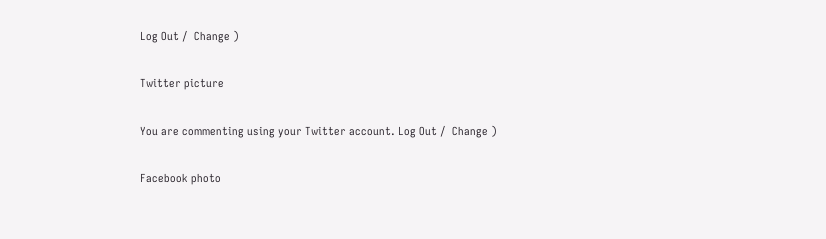Log Out /  Change )

Twitter picture

You are commenting using your Twitter account. Log Out /  Change )

Facebook photo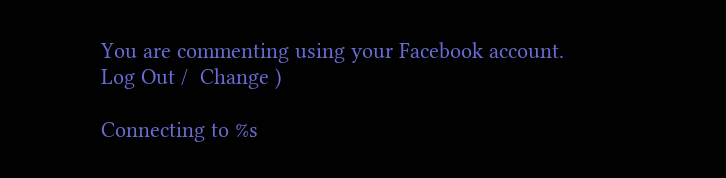You are commenting using your Facebook account. Log Out /  Change )

Connecting to %s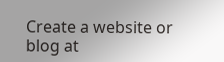Create a website or blog at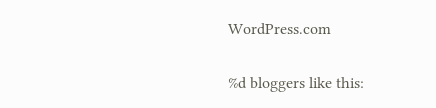WordPress.com

%d bloggers like this: